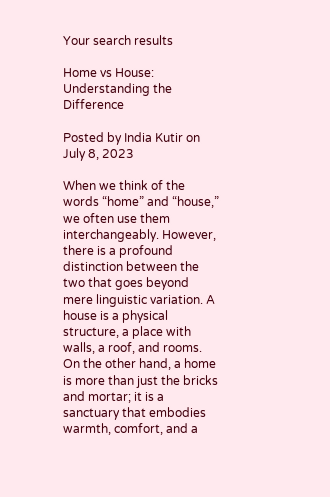Your search results

Home vs House: Understanding the Difference

Posted by India Kutir on July 8, 2023

When we think of the words “home” and “house,” we often use them interchangeably. However, there is a profound distinction between the two that goes beyond mere linguistic variation. A house is a physical structure, a place with walls, a roof, and rooms. On the other hand, a home is more than just the bricks and mortar; it is a sanctuary that embodies warmth, comfort, and a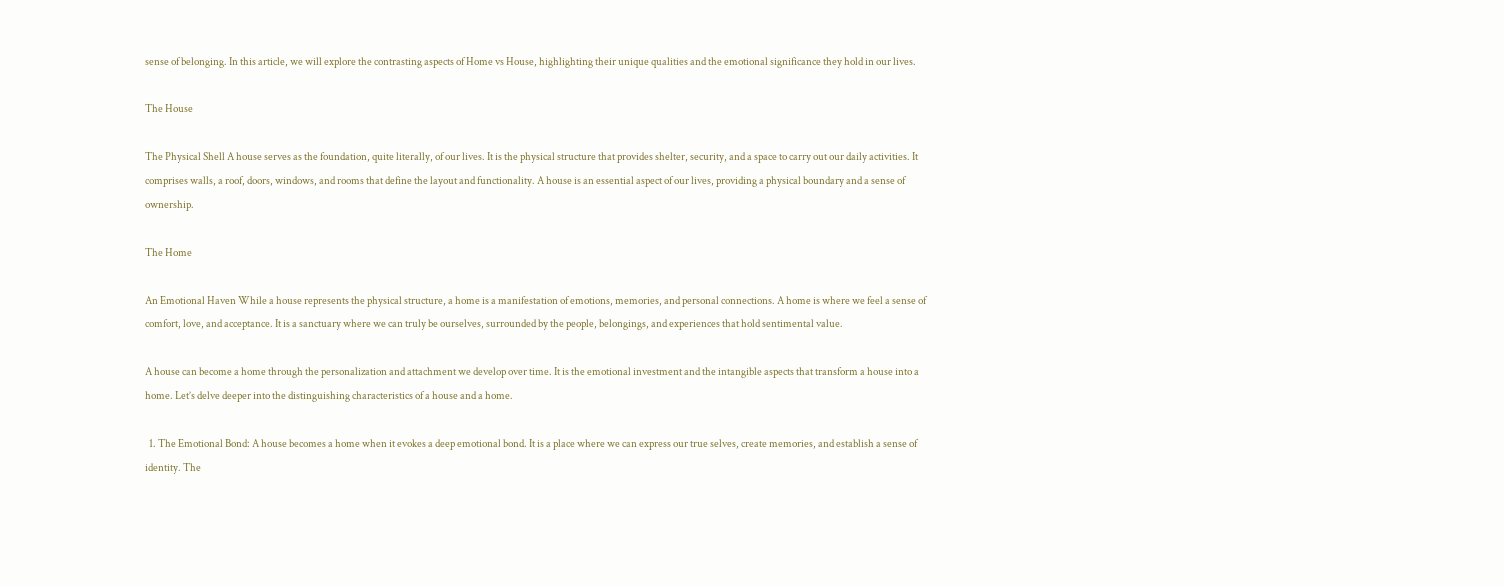sense of belonging. In this article, we will explore the contrasting aspects of Home vs House, highlighting their unique qualities and the emotional significance they hold in our lives.

The House

The Physical Shell A house serves as the foundation, quite literally, of our lives. It is the physical structure that provides shelter, security, and a space to carry out our daily activities. It comprises walls, a roof, doors, windows, and rooms that define the layout and functionality. A house is an essential aspect of our lives, providing a physical boundary and a sense of ownership.

The Home

An Emotional Haven While a house represents the physical structure, a home is a manifestation of emotions, memories, and personal connections. A home is where we feel a sense of comfort, love, and acceptance. It is a sanctuary where we can truly be ourselves, surrounded by the people, belongings, and experiences that hold sentimental value.

A house can become a home through the personalization and attachment we develop over time. It is the emotional investment and the intangible aspects that transform a house into a home. Let’s delve deeper into the distinguishing characteristics of a house and a home.

  1. The Emotional Bond: A house becomes a home when it evokes a deep emotional bond. It is a place where we can express our true selves, create memories, and establish a sense of identity. The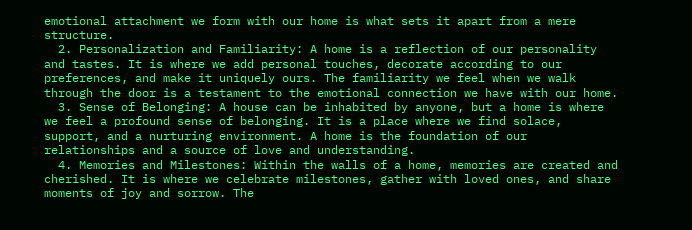emotional attachment we form with our home is what sets it apart from a mere structure.
  2. Personalization and Familiarity: A home is a reflection of our personality and tastes. It is where we add personal touches, decorate according to our preferences, and make it uniquely ours. The familiarity we feel when we walk through the door is a testament to the emotional connection we have with our home.
  3. Sense of Belonging: A house can be inhabited by anyone, but a home is where we feel a profound sense of belonging. It is a place where we find solace, support, and a nurturing environment. A home is the foundation of our relationships and a source of love and understanding.
  4. Memories and Milestones: Within the walls of a home, memories are created and cherished. It is where we celebrate milestones, gather with loved ones, and share moments of joy and sorrow. The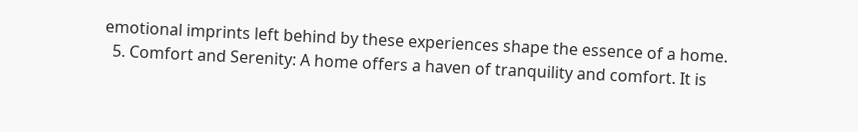emotional imprints left behind by these experiences shape the essence of a home.
  5. Comfort and Serenity: A home offers a haven of tranquility and comfort. It is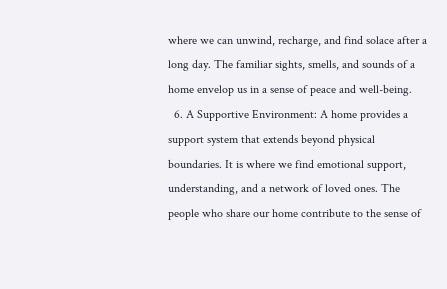where we can unwind, recharge, and find solace after a long day. The familiar sights, smells, and sounds of a home envelop us in a sense of peace and well-being.
  6. A Supportive Environment: A home provides a support system that extends beyond physical boundaries. It is where we find emotional support, understanding, and a network of loved ones. The people who share our home contribute to the sense of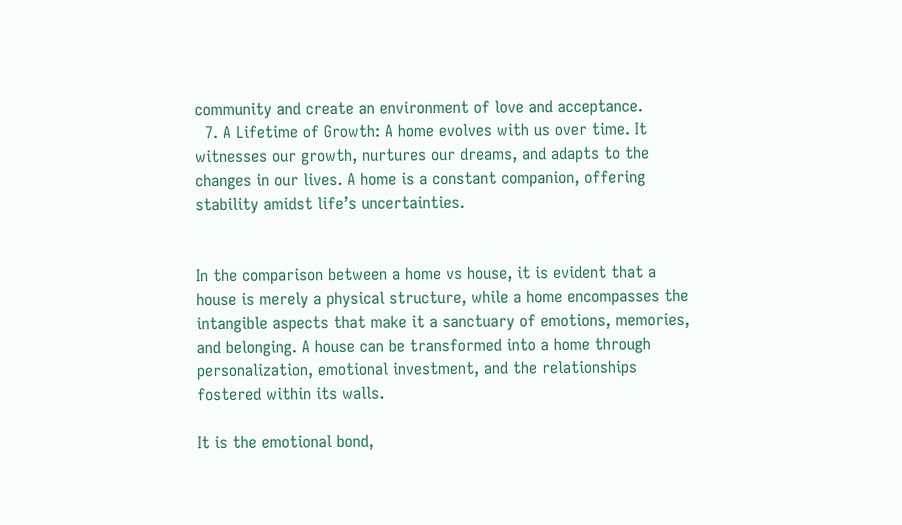community and create an environment of love and acceptance.
  7. A Lifetime of Growth: A home evolves with us over time. It witnesses our growth, nurtures our dreams, and adapts to the changes in our lives. A home is a constant companion, offering stability amidst life’s uncertainties.


In the comparison between a home vs house, it is evident that a house is merely a physical structure, while a home encompasses the intangible aspects that make it a sanctuary of emotions, memories, and belonging. A house can be transformed into a home through personalization, emotional investment, and the relationships fostered within its walls.

It is the emotional bond,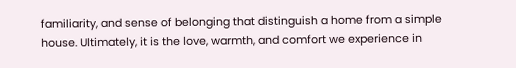familiarity, and sense of belonging that distinguish a home from a simple house. Ultimately, it is the love, warmth, and comfort we experience in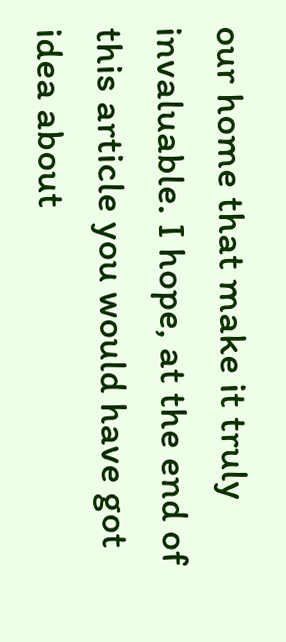our home that make it truly invaluable. I hope, at the end of this article you would have got idea about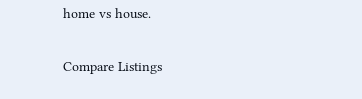home vs house.

Compare Listings